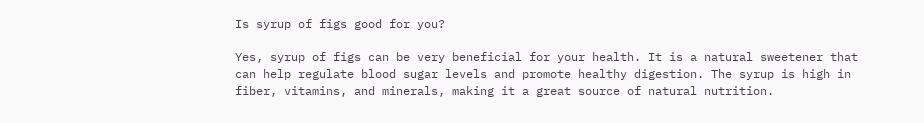Is syrup of figs good for you?

Yes, syrup of figs can be very beneficial for your health. It is a natural sweetener that can help regulate blood sugar levels and promote healthy digestion. The syrup is high in fiber, vitamins, and minerals, making it a great source of natural nutrition.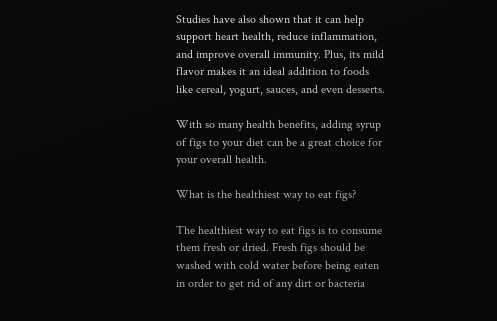Studies have also shown that it can help support heart health, reduce inflammation, and improve overall immunity. Plus, its mild flavor makes it an ideal addition to foods like cereal, yogurt, sauces, and even desserts.

With so many health benefits, adding syrup of figs to your diet can be a great choice for your overall health.

What is the healthiest way to eat figs?

The healthiest way to eat figs is to consume them fresh or dried. Fresh figs should be washed with cold water before being eaten in order to get rid of any dirt or bacteria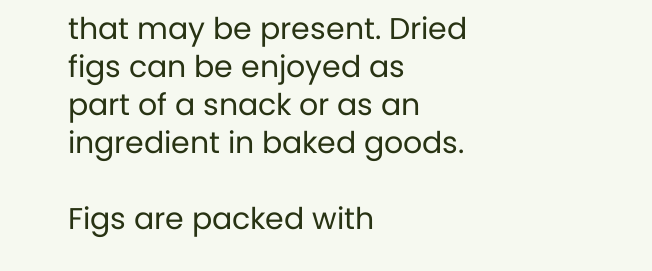that may be present. Dried figs can be enjoyed as part of a snack or as an ingredient in baked goods.

Figs are packed with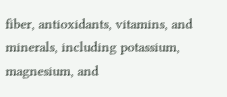fiber, antioxidants, vitamins, and minerals, including potassium, magnesium, and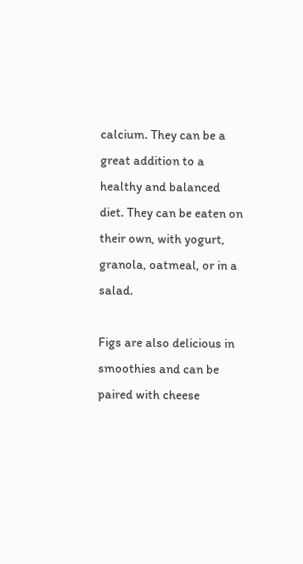calcium. They can be a great addition to a healthy and balanced diet. They can be eaten on their own, with yogurt, granola, oatmeal, or in a salad.

Figs are also delicious in smoothies and can be paired with cheese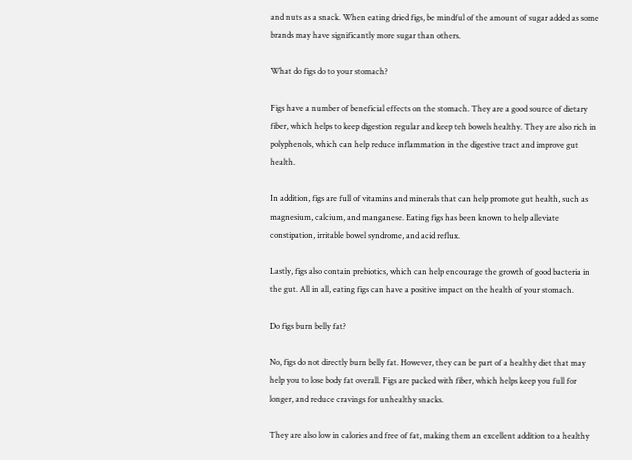and nuts as a snack. When eating dried figs, be mindful of the amount of sugar added as some brands may have significantly more sugar than others.

What do figs do to your stomach?

Figs have a number of beneficial effects on the stomach. They are a good source of dietary fiber, which helps to keep digestion regular and keep teh bowels healthy. They are also rich in polyphenols, which can help reduce inflammation in the digestive tract and improve gut health.

In addition, figs are full of vitamins and minerals that can help promote gut health, such as magnesium, calcium, and manganese. Eating figs has been known to help alleviate constipation, irritable bowel syndrome, and acid reflux.

Lastly, figs also contain prebiotics, which can help encourage the growth of good bacteria in the gut. All in all, eating figs can have a positive impact on the health of your stomach.

Do figs burn belly fat?

No, figs do not directly burn belly fat. However, they can be part of a healthy diet that may help you to lose body fat overall. Figs are packed with fiber, which helps keep you full for longer, and reduce cravings for unhealthy snacks.

They are also low in calories and free of fat, making them an excellent addition to a healthy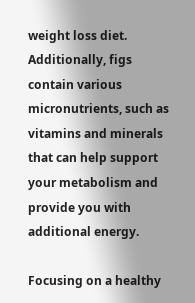weight loss diet. Additionally, figs contain various micronutrients, such as vitamins and minerals that can help support your metabolism and provide you with additional energy.

Focusing on a healthy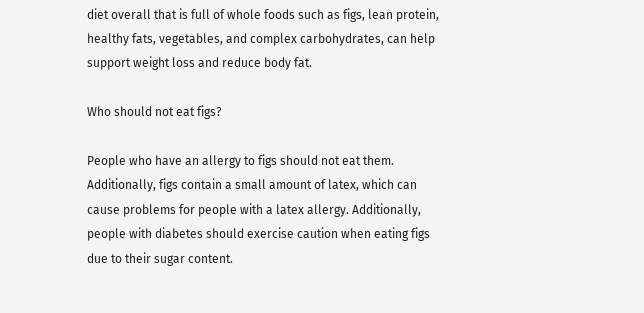diet overall that is full of whole foods such as figs, lean protein, healthy fats, vegetables, and complex carbohydrates, can help support weight loss and reduce body fat.

Who should not eat figs?

People who have an allergy to figs should not eat them. Additionally, figs contain a small amount of latex, which can cause problems for people with a latex allergy. Additionally, people with diabetes should exercise caution when eating figs due to their sugar content.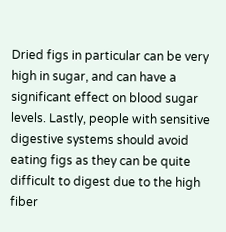Dried figs in particular can be very high in sugar, and can have a significant effect on blood sugar levels. Lastly, people with sensitive digestive systems should avoid eating figs as they can be quite difficult to digest due to the high fiber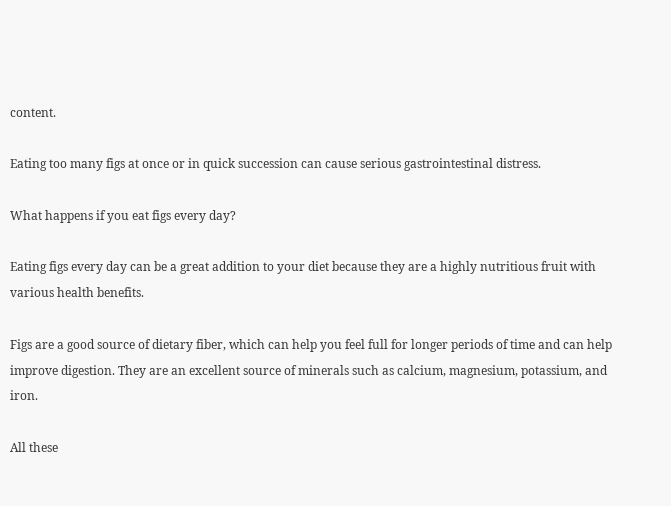content.

Eating too many figs at once or in quick succession can cause serious gastrointestinal distress.

What happens if you eat figs every day?

Eating figs every day can be a great addition to your diet because they are a highly nutritious fruit with various health benefits.

Figs are a good source of dietary fiber, which can help you feel full for longer periods of time and can help improve digestion. They are an excellent source of minerals such as calcium, magnesium, potassium, and iron.

All these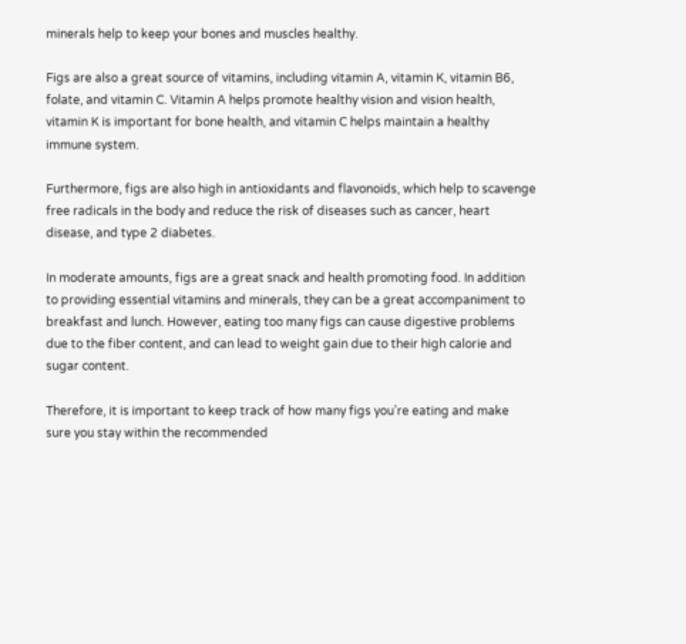minerals help to keep your bones and muscles healthy.

Figs are also a great source of vitamins, including vitamin A, vitamin K, vitamin B6, folate, and vitamin C. Vitamin A helps promote healthy vision and vision health, vitamin K is important for bone health, and vitamin C helps maintain a healthy immune system.

Furthermore, figs are also high in antioxidants and flavonoids, which help to scavenge free radicals in the body and reduce the risk of diseases such as cancer, heart disease, and type 2 diabetes.

In moderate amounts, figs are a great snack and health promoting food. In addition to providing essential vitamins and minerals, they can be a great accompaniment to breakfast and lunch. However, eating too many figs can cause digestive problems due to the fiber content, and can lead to weight gain due to their high calorie and sugar content.

Therefore, it is important to keep track of how many figs you’re eating and make sure you stay within the recommended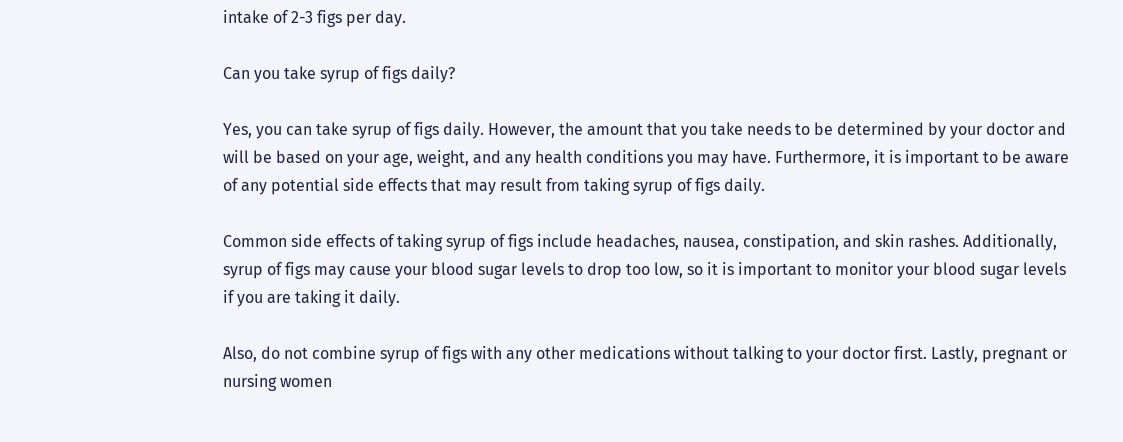intake of 2-3 figs per day.

Can you take syrup of figs daily?

Yes, you can take syrup of figs daily. However, the amount that you take needs to be determined by your doctor and will be based on your age, weight, and any health conditions you may have. Furthermore, it is important to be aware of any potential side effects that may result from taking syrup of figs daily.

Common side effects of taking syrup of figs include headaches, nausea, constipation, and skin rashes. Additionally, syrup of figs may cause your blood sugar levels to drop too low, so it is important to monitor your blood sugar levels if you are taking it daily.

Also, do not combine syrup of figs with any other medications without talking to your doctor first. Lastly, pregnant or nursing women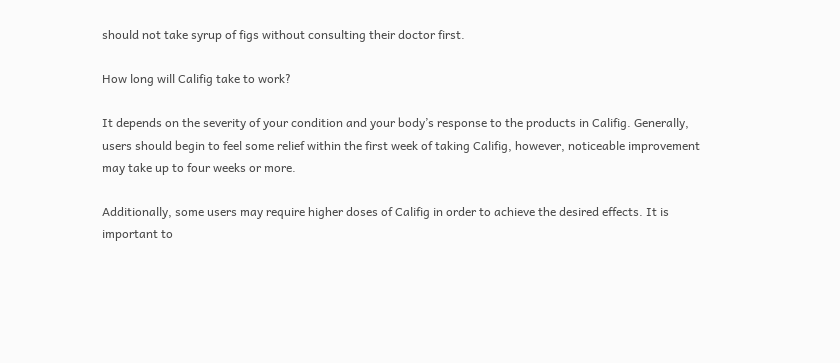should not take syrup of figs without consulting their doctor first.

How long will Califig take to work?

It depends on the severity of your condition and your body’s response to the products in Califig. Generally, users should begin to feel some relief within the first week of taking Califig, however, noticeable improvement may take up to four weeks or more.

Additionally, some users may require higher doses of Califig in order to achieve the desired effects. It is important to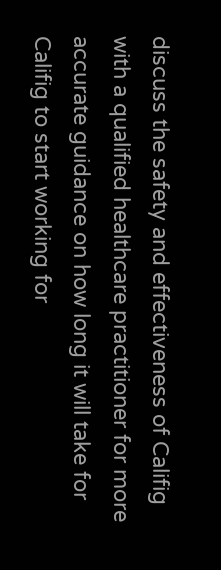discuss the safety and effectiveness of Califig with a qualified healthcare practitioner for more accurate guidance on how long it will take for Califig to start working for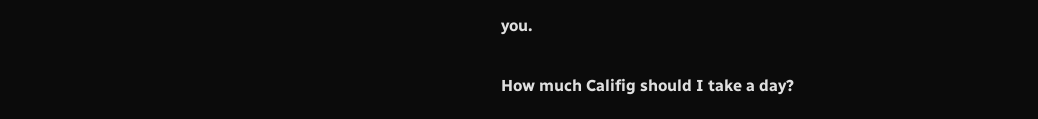you.

How much Califig should I take a day?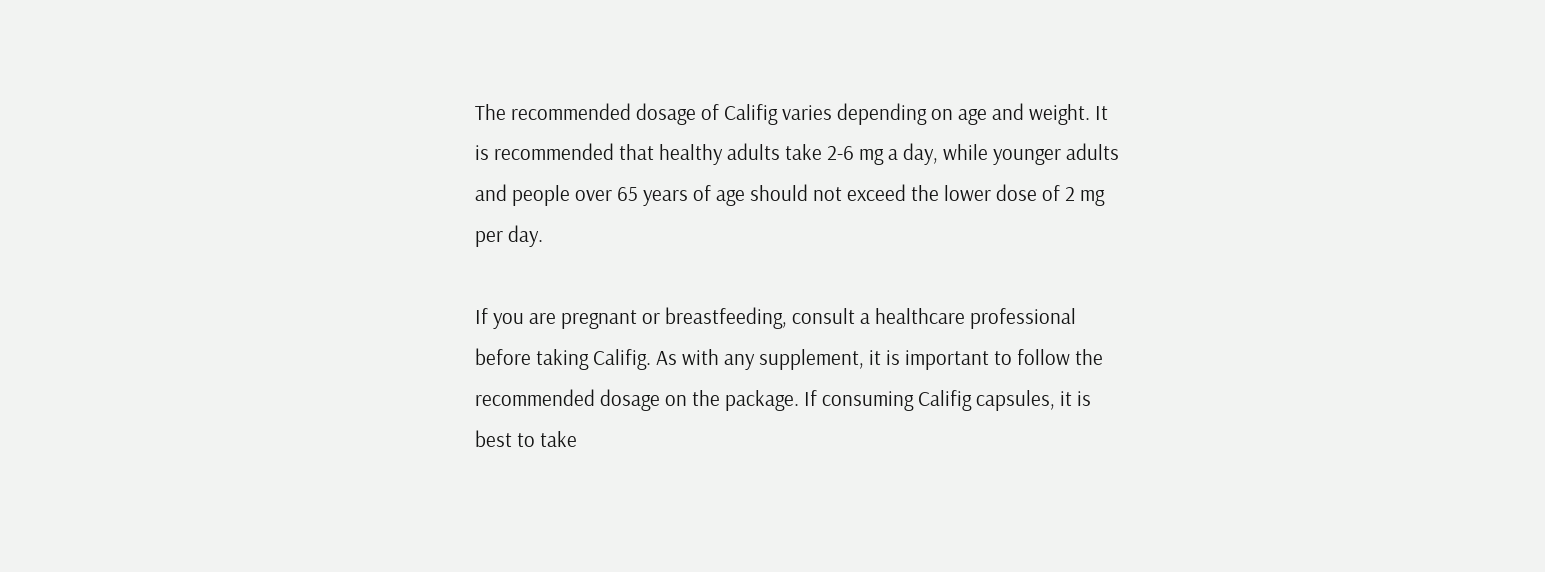The recommended dosage of Califig varies depending on age and weight. It is recommended that healthy adults take 2-6 mg a day, while younger adults and people over 65 years of age should not exceed the lower dose of 2 mg per day.

If you are pregnant or breastfeeding, consult a healthcare professional before taking Califig. As with any supplement, it is important to follow the recommended dosage on the package. If consuming Califig capsules, it is best to take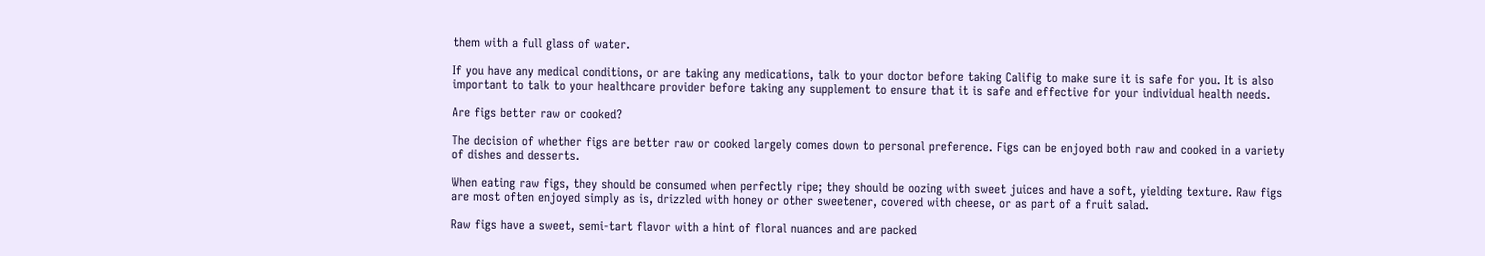them with a full glass of water.

If you have any medical conditions, or are taking any medications, talk to your doctor before taking Califig to make sure it is safe for you. It is also important to talk to your healthcare provider before taking any supplement to ensure that it is safe and effective for your individual health needs.

Are figs better raw or cooked?

The decision of whether figs are better raw or cooked largely comes down to personal preference. Figs can be enjoyed both raw and cooked in a variety of dishes and desserts.

When eating raw figs, they should be consumed when perfectly ripe; they should be oozing with sweet juices and have a soft, yielding texture. Raw figs are most often enjoyed simply as is, drizzled with honey or other sweetener, covered with cheese, or as part of a fruit salad.

Raw figs have a sweet, semi-tart flavor with a hint of floral nuances and are packed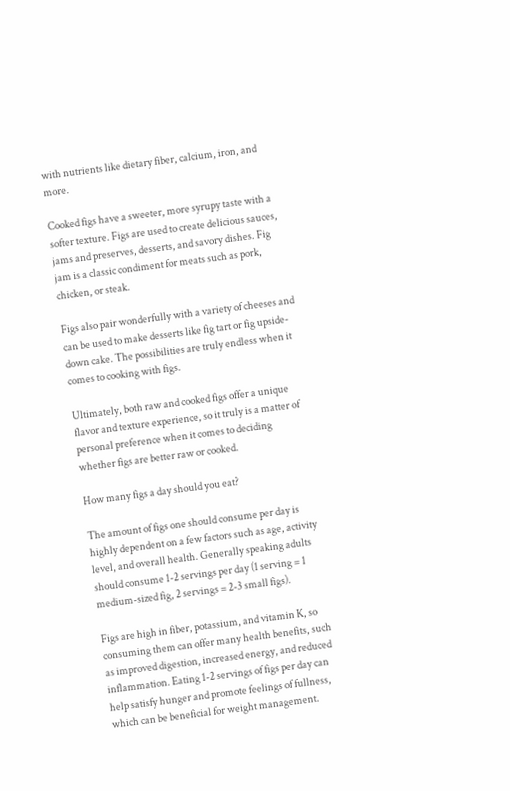with nutrients like dietary fiber, calcium, iron, and more.

Cooked figs have a sweeter, more syrupy taste with a softer texture. Figs are used to create delicious sauces, jams and preserves, desserts, and savory dishes. Fig jam is a classic condiment for meats such as pork, chicken, or steak.

Figs also pair wonderfully with a variety of cheeses and can be used to make desserts like fig tart or fig upside-down cake. The possibilities are truly endless when it comes to cooking with figs.

Ultimately, both raw and cooked figs offer a unique flavor and texture experience, so it truly is a matter of personal preference when it comes to deciding whether figs are better raw or cooked.

How many figs a day should you eat?

The amount of figs one should consume per day is highly dependent on a few factors such as age, activity level, and overall health. Generally speaking adults should consume 1-2 servings per day (1 serving = 1 medium-sized fig, 2 servings = 2-3 small figs).

Figs are high in fiber, potassium, and vitamin K, so consuming them can offer many health benefits, such as improved digestion, increased energy, and reduced inflammation. Eating 1-2 servings of figs per day can help satisfy hunger and promote feelings of fullness, which can be beneficial for weight management.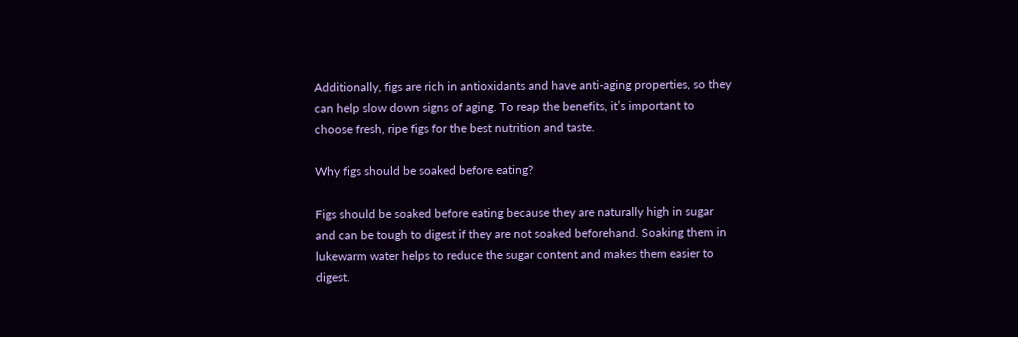Additionally, figs are rich in antioxidants and have anti-aging properties, so they can help slow down signs of aging. To reap the benefits, it’s important to choose fresh, ripe figs for the best nutrition and taste.

Why figs should be soaked before eating?

Figs should be soaked before eating because they are naturally high in sugar and can be tough to digest if they are not soaked beforehand. Soaking them in lukewarm water helps to reduce the sugar content and makes them easier to digest.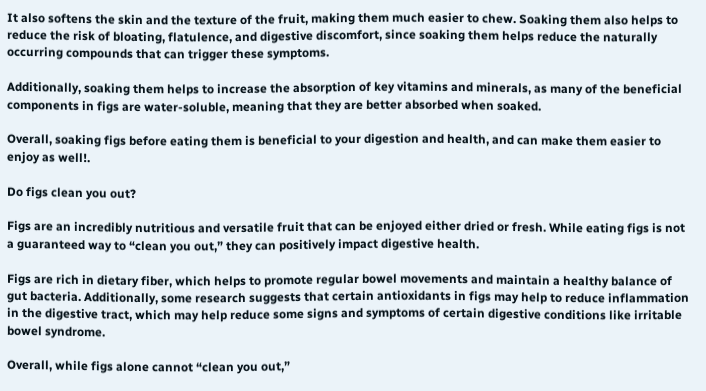It also softens the skin and the texture of the fruit, making them much easier to chew. Soaking them also helps to reduce the risk of bloating, flatulence, and digestive discomfort, since soaking them helps reduce the naturally occurring compounds that can trigger these symptoms.

Additionally, soaking them helps to increase the absorption of key vitamins and minerals, as many of the beneficial components in figs are water-soluble, meaning that they are better absorbed when soaked.

Overall, soaking figs before eating them is beneficial to your digestion and health, and can make them easier to enjoy as well!.

Do figs clean you out?

Figs are an incredibly nutritious and versatile fruit that can be enjoyed either dried or fresh. While eating figs is not a guaranteed way to “clean you out,” they can positively impact digestive health.

Figs are rich in dietary fiber, which helps to promote regular bowel movements and maintain a healthy balance of gut bacteria. Additionally, some research suggests that certain antioxidants in figs may help to reduce inflammation in the digestive tract, which may help reduce some signs and symptoms of certain digestive conditions like irritable bowel syndrome.

Overall, while figs alone cannot “clean you out,”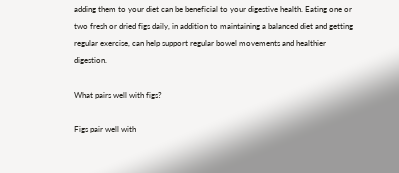adding them to your diet can be beneficial to your digestive health. Eating one or two fresh or dried figs daily, in addition to maintaining a balanced diet and getting regular exercise, can help support regular bowel movements and healthier digestion.

What pairs well with figs?

Figs pair well with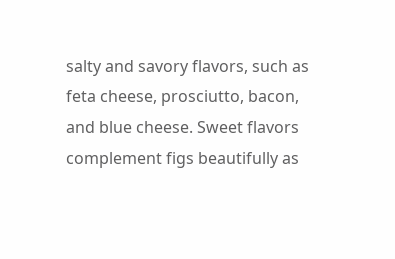salty and savory flavors, such as feta cheese, prosciutto, bacon, and blue cheese. Sweet flavors complement figs beautifully as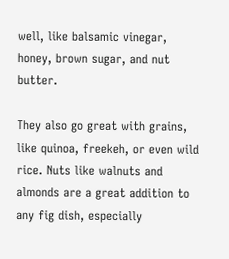well, like balsamic vinegar, honey, brown sugar, and nut butter.

They also go great with grains, like quinoa, freekeh, or even wild rice. Nuts like walnuts and almonds are a great addition to any fig dish, especially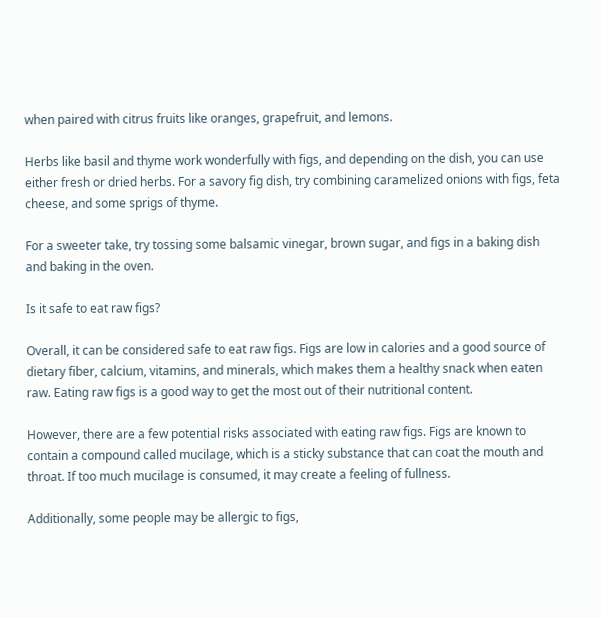when paired with citrus fruits like oranges, grapefruit, and lemons.

Herbs like basil and thyme work wonderfully with figs, and depending on the dish, you can use either fresh or dried herbs. For a savory fig dish, try combining caramelized onions with figs, feta cheese, and some sprigs of thyme.

For a sweeter take, try tossing some balsamic vinegar, brown sugar, and figs in a baking dish and baking in the oven.

Is it safe to eat raw figs?

Overall, it can be considered safe to eat raw figs. Figs are low in calories and a good source of dietary fiber, calcium, vitamins, and minerals, which makes them a healthy snack when eaten raw. Eating raw figs is a good way to get the most out of their nutritional content.

However, there are a few potential risks associated with eating raw figs. Figs are known to contain a compound called mucilage, which is a sticky substance that can coat the mouth and throat. If too much mucilage is consumed, it may create a feeling of fullness.

Additionally, some people may be allergic to figs,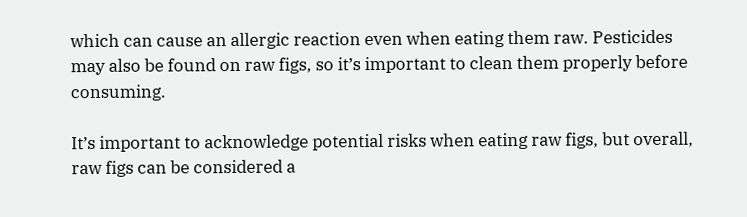which can cause an allergic reaction even when eating them raw. Pesticides may also be found on raw figs, so it’s important to clean them properly before consuming.

It’s important to acknowledge potential risks when eating raw figs, but overall, raw figs can be considered a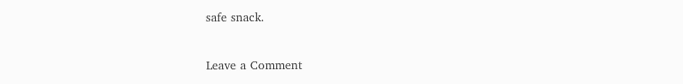safe snack.

Leave a Comment